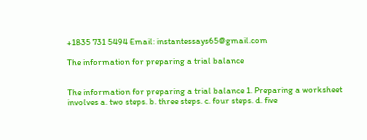+1835 731 5494 Email: instantessays65@gmail.com

The information for preparing a trial balance


The information for preparing a trial balance 1. Preparing a worksheet involves a. two steps. b. three steps. c. four steps. d. five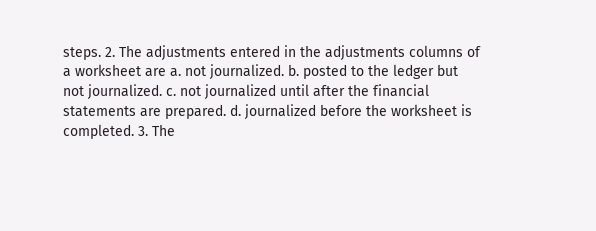steps. 2. The adjustments entered in the adjustments columns of a worksheet are a. not journalized. b. posted to the ledger but not journalized. c. not journalized until after the financial statements are prepared. d. journalized before the worksheet is completed. 3. The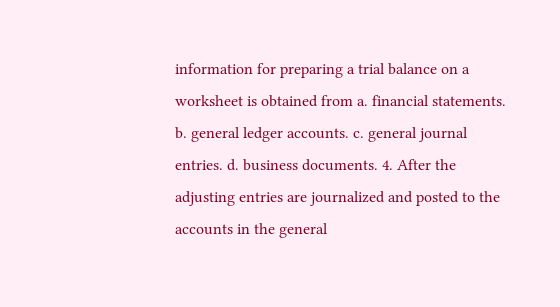information for preparing a trial balance on a worksheet is obtained from a. financial statements. b. general ledger accounts. c. general journal entries. d. business documents. 4. After the adjusting entries are journalized and posted to the accounts in the general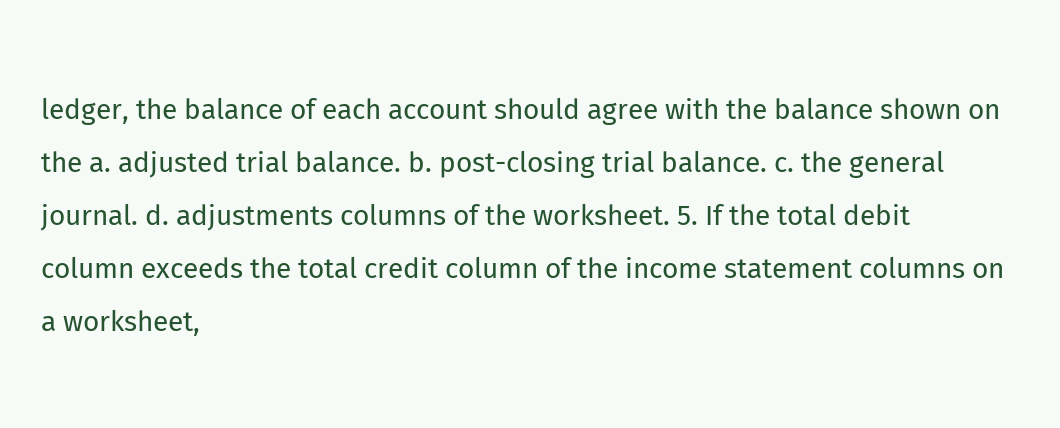ledger, the balance of each account should agree with the balance shown on the a. adjusted trial balance. b. post-closing trial balance. c. the general journal. d. adjustments columns of the worksheet. 5. If the total debit column exceeds the total credit column of the income statement columns on a worksheet,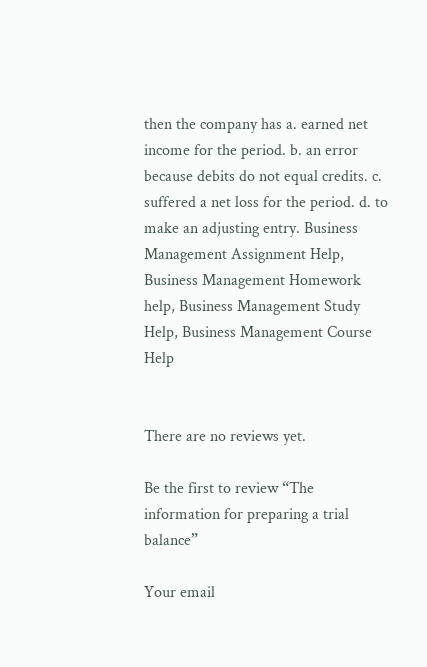then the company has a. earned net income for the period. b. an error because debits do not equal credits. c. suffered a net loss for the period. d. to make an adjusting entry. Business Management Assignment Help, Business Management Homework help, Business Management Study Help, Business Management Course Help


There are no reviews yet.

Be the first to review “The information for preparing a trial balance”

Your email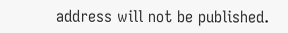address will not be published.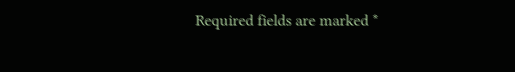Required fields are marked *